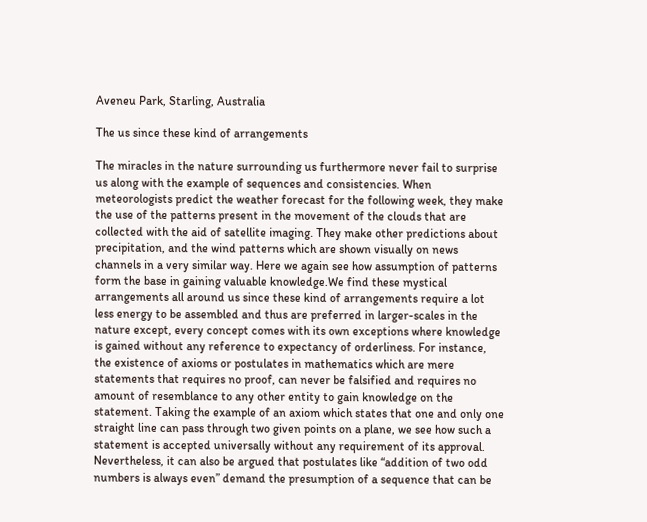Aveneu Park, Starling, Australia

The us since these kind of arrangements

The miracles in the nature surrounding us furthermore never fail to surprise us along with the example of sequences and consistencies. When meteorologists predict the weather forecast for the following week, they make the use of the patterns present in the movement of the clouds that are collected with the aid of satellite imaging. They make other predictions about precipitation, and the wind patterns which are shown visually on news channels in a very similar way. Here we again see how assumption of patterns form the base in gaining valuable knowledge.We find these mystical arrangements all around us since these kind of arrangements require a lot less energy to be assembled and thus are preferred in larger-scales in the nature except, every concept comes with its own exceptions where knowledge is gained without any reference to expectancy of orderliness. For instance, the existence of axioms or postulates in mathematics which are mere statements that requires no proof, can never be falsified and requires no amount of resemblance to any other entity to gain knowledge on the statement. Taking the example of an axiom which states that one and only one straight line can pass through two given points on a plane, we see how such a statement is accepted universally without any requirement of its approval. Nevertheless, it can also be argued that postulates like “addition of two odd numbers is always even” demand the presumption of a sequence that can be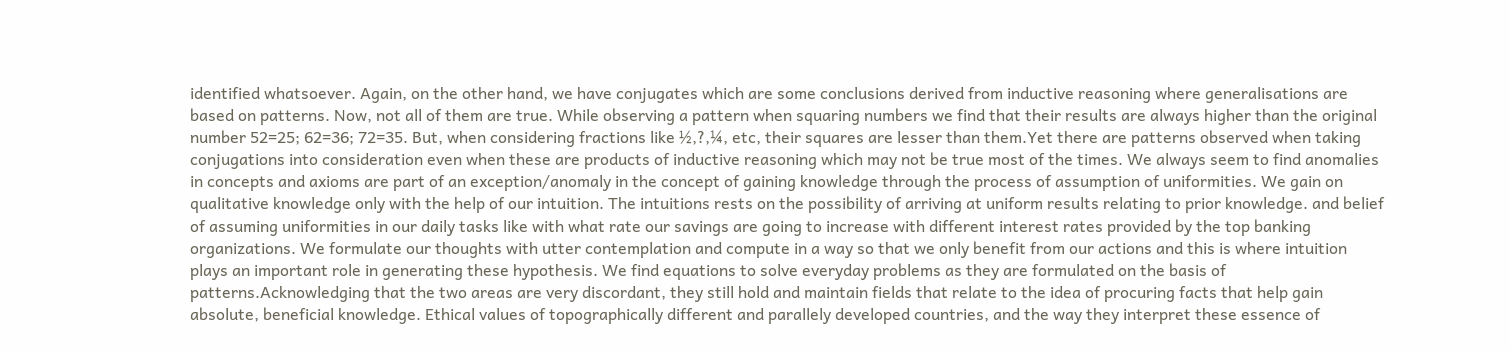identified whatsoever. Again, on the other hand, we have conjugates which are some conclusions derived from inductive reasoning where generalisations are based on patterns. Now, not all of them are true. While observing a pattern when squaring numbers we find that their results are always higher than the original number 52=25; 62=36; 72=35. But, when considering fractions like ½,?,¼, etc, their squares are lesser than them.Yet there are patterns observed when taking conjugations into consideration even when these are products of inductive reasoning which may not be true most of the times. We always seem to find anomalies in concepts and axioms are part of an exception/anomaly in the concept of gaining knowledge through the process of assumption of uniformities. We gain on qualitative knowledge only with the help of our intuition. The intuitions rests on the possibility of arriving at uniform results relating to prior knowledge. and belief of assuming uniformities in our daily tasks like with what rate our savings are going to increase with different interest rates provided by the top banking organizations. We formulate our thoughts with utter contemplation and compute in a way so that we only benefit from our actions and this is where intuition plays an important role in generating these hypothesis. We find equations to solve everyday problems as they are formulated on the basis of patterns.Acknowledging that the two areas are very discordant, they still hold and maintain fields that relate to the idea of procuring facts that help gain absolute, beneficial knowledge. Ethical values of topographically different and parallely developed countries, and the way they interpret these essence of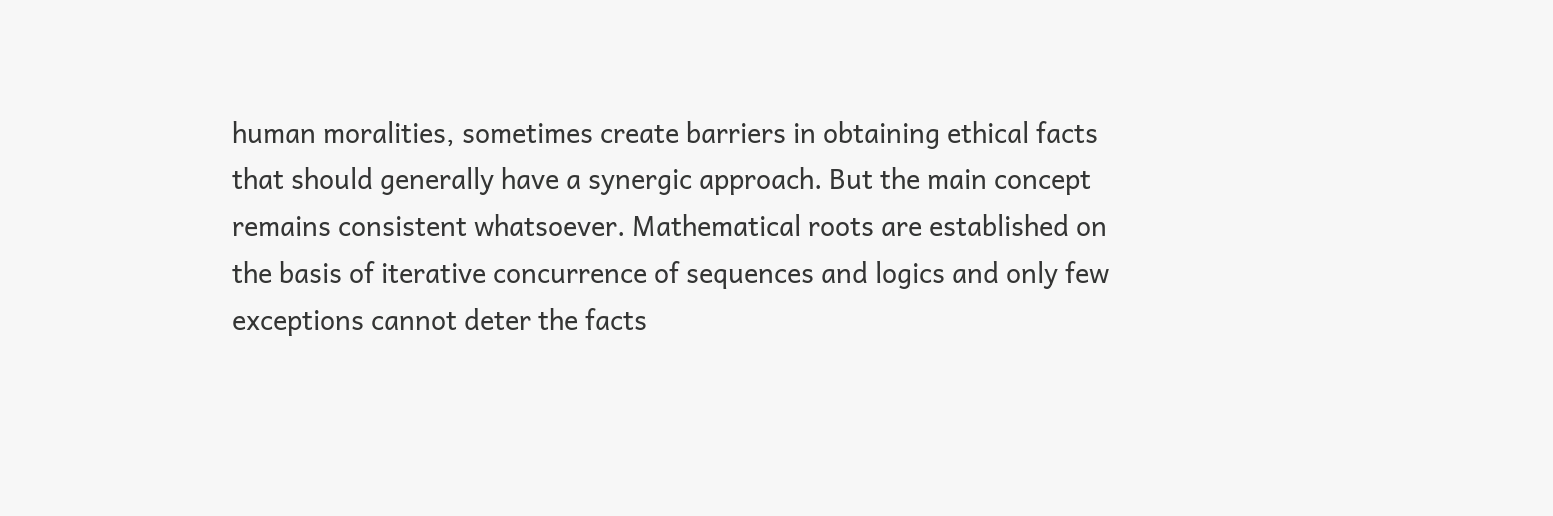human moralities, sometimes create barriers in obtaining ethical facts that should generally have a synergic approach. But the main concept remains consistent whatsoever. Mathematical roots are established on the basis of iterative concurrence of sequences and logics and only few exceptions cannot deter the facts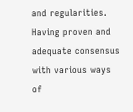and regularities. Having proven and adequate consensus with various ways of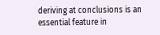deriving at conclusions is an essential feature in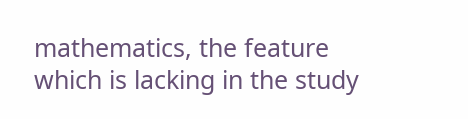mathematics, the feature which is lacking in the study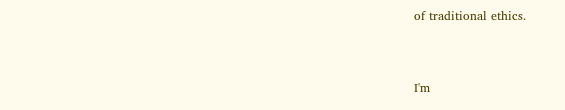of traditional ethics.


I'm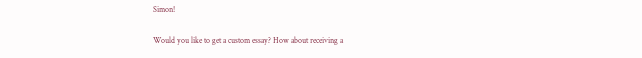Simon!

Would you like to get a custom essay? How about receiving a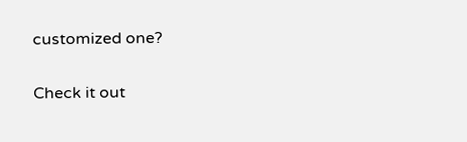customized one?

Check it out